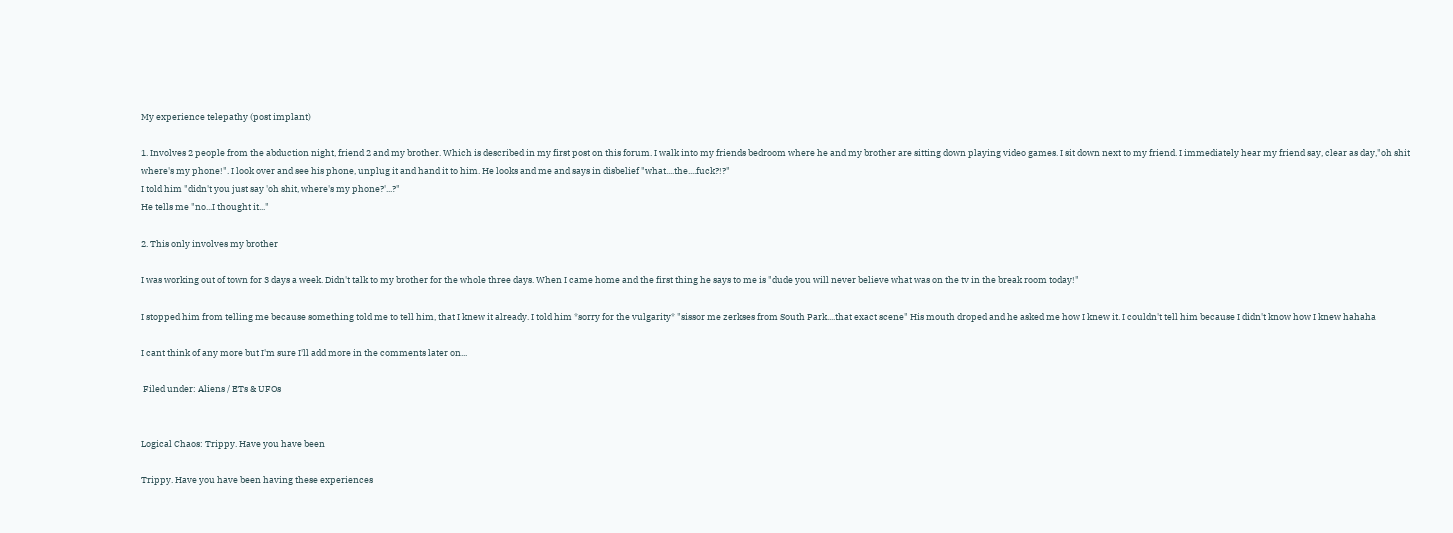My experience telepathy (post implant)

1. Involves 2 people from the abduction night, friend 2 and my brother. Which is described in my first post on this forum. I walk into my friends bedroom where he and my brother are sitting down playing video games. I sit down next to my friend. I immediately hear my friend say, clear as day,"oh shit where's my phone!". I look over and see his phone, unplug it and hand it to him. He looks and me and says in disbelief "what....the....fuck?!?"
I told him "didn't you just say 'oh shit, where's my phone?'...?"
He tells me "no...I thought it..."

2. This only involves my brother

I was working out of town for 3 days a week. Didn't talk to my brother for the whole three days. When I came home and the first thing he says to me is "dude you will never believe what was on the tv in the break room today!"

I stopped him from telling me because something told me to tell him, that I knew it already. I told him *sorry for the vulgarity* "sissor me zerkses from South Park....that exact scene" His mouth droped and he asked me how I knew it. I couldn't tell him because I didn't know how I knew hahaha

I cant think of any more but I'm sure I'll add more in the comments later on...

 Filed under: Aliens / ETs & UFOs


Logical Chaos: Trippy. Have you have been

Trippy. Have you have been having these experiences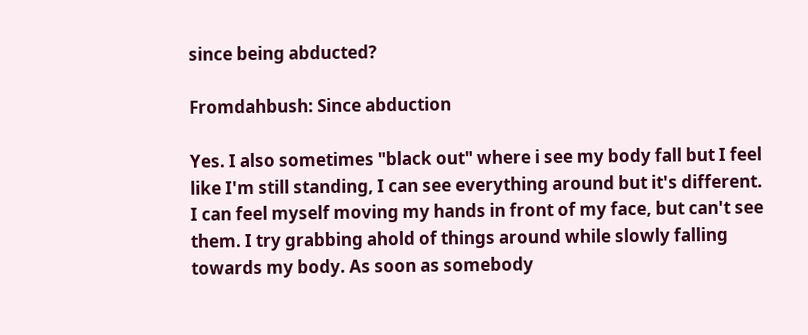since being abducted?

Fromdahbush: Since abduction

Yes. I also sometimes "black out" where i see my body fall but I feel like I'm still standing, I can see everything around but it's different. I can feel myself moving my hands in front of my face, but can't see them. I try grabbing ahold of things around while slowly falling towards my body. As soon as somebody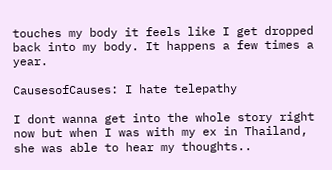touches my body it feels like I get dropped back into my body. It happens a few times a year.

CausesofCauses: I hate telepathy

I dont wanna get into the whole story right now but when I was with my ex in Thailand, she was able to hear my thoughts..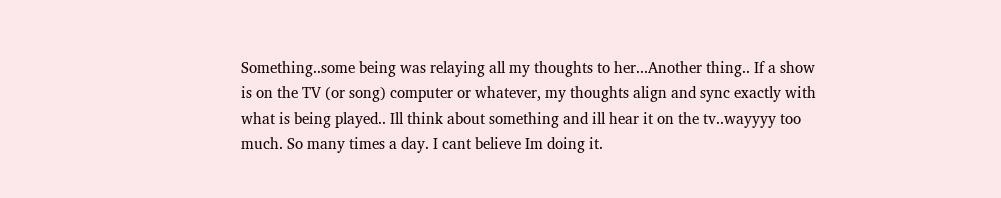Something..some being was relaying all my thoughts to her...Another thing.. If a show is on the TV (or song) computer or whatever, my thoughts align and sync exactly with what is being played.. Ill think about something and ill hear it on the tv..wayyyy too much. So many times a day. I cant believe Im doing it.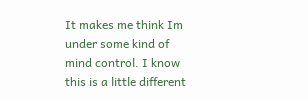It makes me think Im under some kind of mind control. I know this is a little different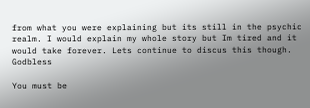from what you were explaining but its still in the psychic realm. I would explain my whole story but Im tired and it would take forever. Lets continue to discus this though. Godbless

You must be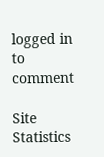logged in to comment

Site Statistics